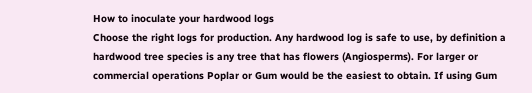How to inoculate your hardwood logs
Choose the right logs for production. Any hardwood log is safe to use, by definition a hardwood tree species is any tree that has flowers (Angiosperms). For larger or commercial operations Poplar or Gum would be the easiest to obtain. If using Gum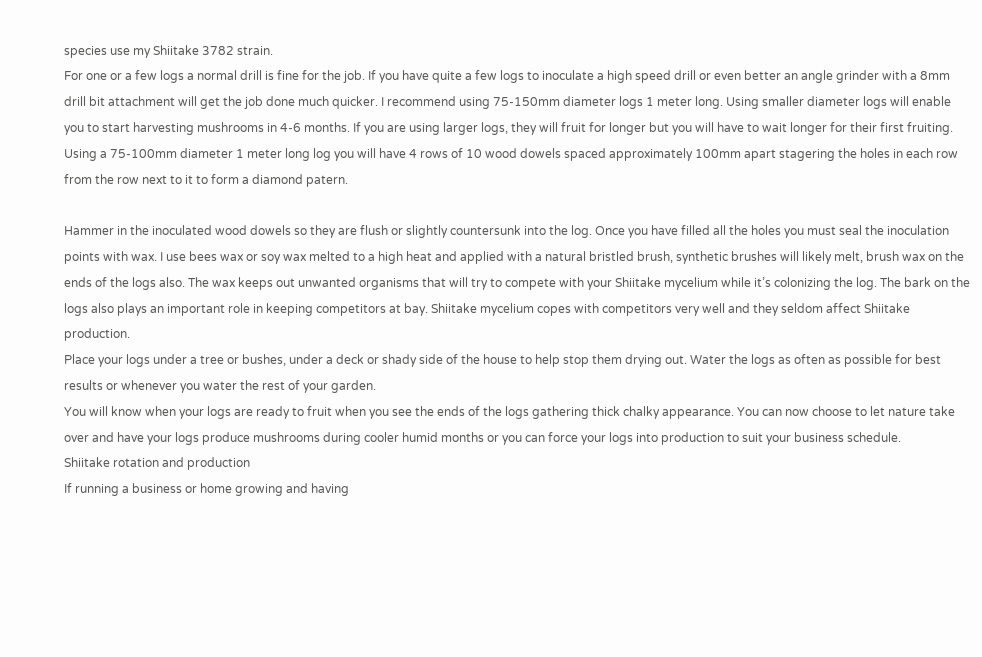species use my Shiitake 3782 strain.
For one or a few logs a normal drill is fine for the job. If you have quite a few logs to inoculate a high speed drill or even better an angle grinder with a 8mm drill bit attachment will get the job done much quicker. I recommend using 75-150mm diameter logs 1 meter long. Using smaller diameter logs will enable you to start harvesting mushrooms in 4-6 months. If you are using larger logs, they will fruit for longer but you will have to wait longer for their first fruiting. Using a 75-100mm diameter 1 meter long log you will have 4 rows of 10 wood dowels spaced approximately 100mm apart stagering the holes in each row from the row next to it to form a diamond patern.

Hammer in the inoculated wood dowels so they are flush or slightly countersunk into the log. Once you have filled all the holes you must seal the inoculation points with wax. I use bees wax or soy wax melted to a high heat and applied with a natural bristled brush, synthetic brushes will likely melt, brush wax on the ends of the logs also. The wax keeps out unwanted organisms that will try to compete with your Shiitake mycelium while it’s colonizing the log. The bark on the logs also plays an important role in keeping competitors at bay. Shiitake mycelium copes with competitors very well and they seldom affect Shiitake production.
Place your logs under a tree or bushes, under a deck or shady side of the house to help stop them drying out. Water the logs as often as possible for best results or whenever you water the rest of your garden.
You will know when your logs are ready to fruit when you see the ends of the logs gathering thick chalky appearance. You can now choose to let nature take over and have your logs produce mushrooms during cooler humid months or you can force your logs into production to suit your business schedule.
Shiitake rotation and production
If running a business or home growing and having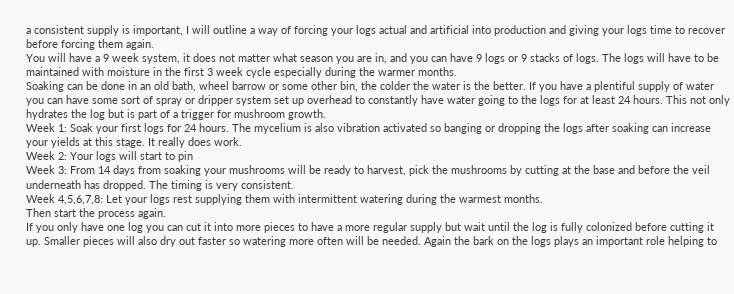a consistent supply is important, I will outline a way of forcing your logs actual and artificial into production and giving your logs time to recover before forcing them again.
You will have a 9 week system, it does not matter what season you are in, and you can have 9 logs or 9 stacks of logs. The logs will have to be maintained with moisture in the first 3 week cycle especially during the warmer months.
Soaking can be done in an old bath, wheel barrow or some other bin, the colder the water is the better. If you have a plentiful supply of water you can have some sort of spray or dripper system set up overhead to constantly have water going to the logs for at least 24 hours. This not only hydrates the log but is part of a trigger for mushroom growth.
Week 1: Soak your first logs for 24 hours. The mycelium is also vibration activated so banging or dropping the logs after soaking can increase your yields at this stage. It really does work.
Week 2: Your logs will start to pin
Week 3: From 14 days from soaking your mushrooms will be ready to harvest, pick the mushrooms by cutting at the base and before the veil underneath has dropped. The timing is very consistent.
Week 4,5,6,7,8: Let your logs rest supplying them with intermittent watering during the warmest months.
Then start the process again.
If you only have one log you can cut it into more pieces to have a more regular supply but wait until the log is fully colonized before cutting it up. Smaller pieces will also dry out faster so watering more often will be needed. Again the bark on the logs plays an important role helping to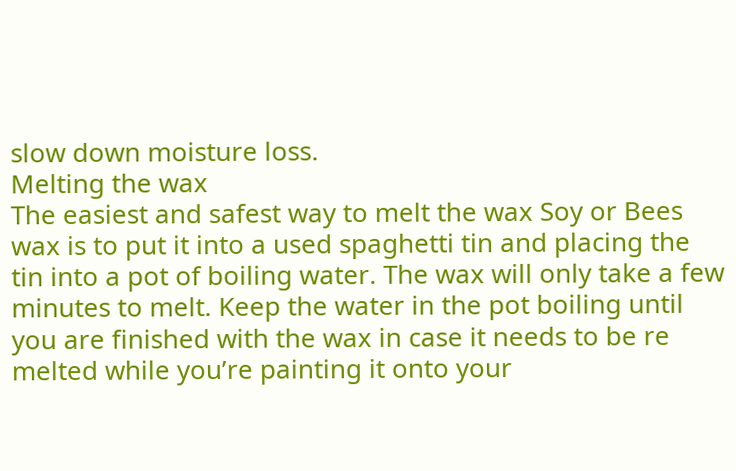slow down moisture loss.
Melting the wax
The easiest and safest way to melt the wax Soy or Bees wax is to put it into a used spaghetti tin and placing the tin into a pot of boiling water. The wax will only take a few minutes to melt. Keep the water in the pot boiling until you are finished with the wax in case it needs to be re melted while you’re painting it onto your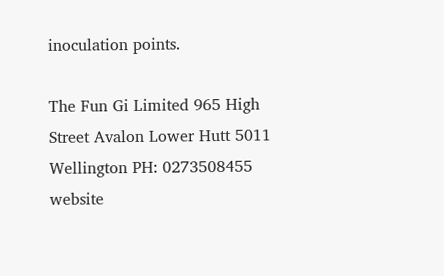inoculation points.

The Fun Gi Limited 965 High Street Avalon Lower Hutt 5011 Wellington PH: 0273508455 website